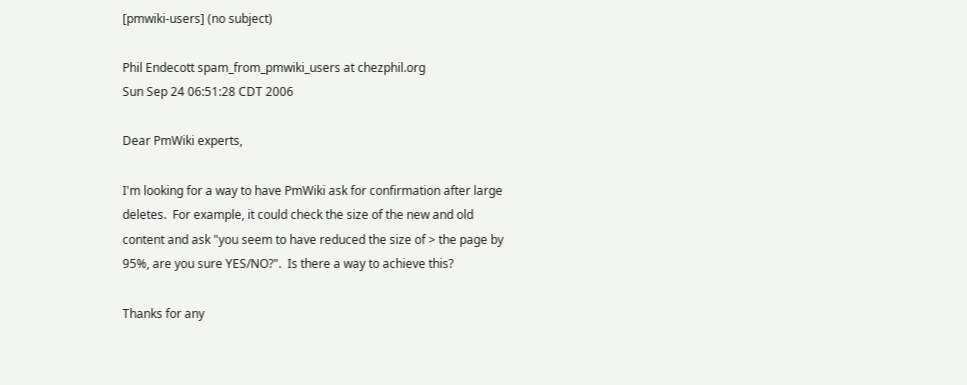[pmwiki-users] (no subject)

Phil Endecott spam_from_pmwiki_users at chezphil.org
Sun Sep 24 06:51:28 CDT 2006

Dear PmWiki experts,

I'm looking for a way to have PmWiki ask for confirmation after large
deletes.  For example, it could check the size of the new and old
content and ask "you seem to have reduced the size of > the page by
95%, are you sure YES/NO?".  Is there a way to achieve this?

Thanks for any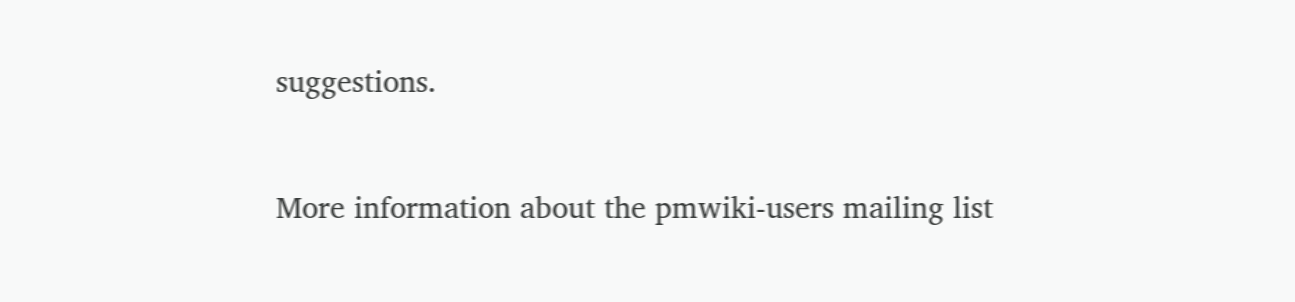suggestions.


More information about the pmwiki-users mailing list